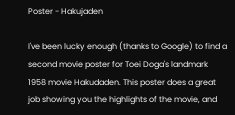Poster - Hakujaden

I've been lucky enough (thanks to Google) to find a second movie poster for Toei Doga's landmark 1958 movie Hakudaden. This poster does a great job showing you the highlights of the movie, and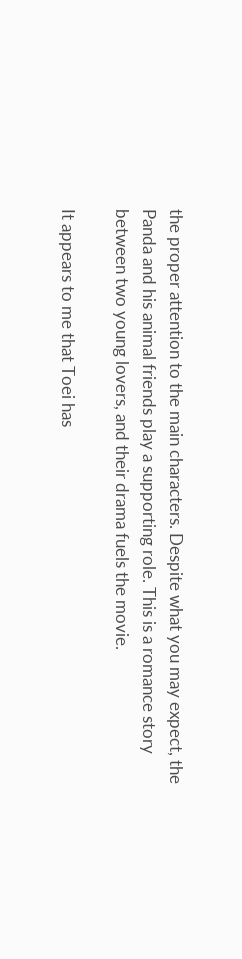the proper attention to the main characters. Despite what you may expect, the Panda and his animal friends play a supporting role. This is a romance story between two young lovers, and their drama fuels the movie.

It appears to me that Toei has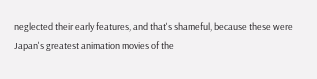neglected their early features, and that's shameful, because these were Japan's greatest animation movies of the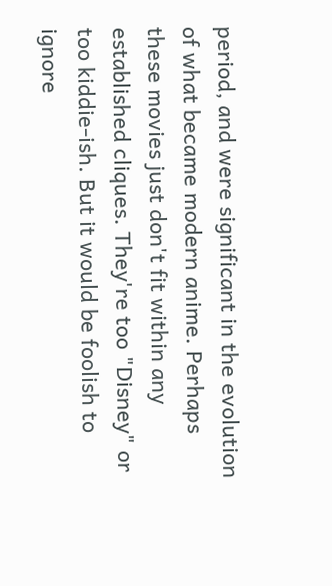period, and were significant in the evolution of what became modern anime. Perhaps these movies just don't fit within any established cliques. They're too "Disney" or too kiddie-ish. But it would be foolish to ignore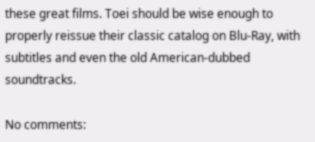these great films. Toei should be wise enough to properly reissue their classic catalog on Blu-Ray, with subtitles and even the old American-dubbed soundtracks.

No comments: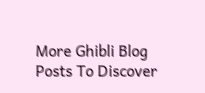More Ghibli Blog Posts To Discover